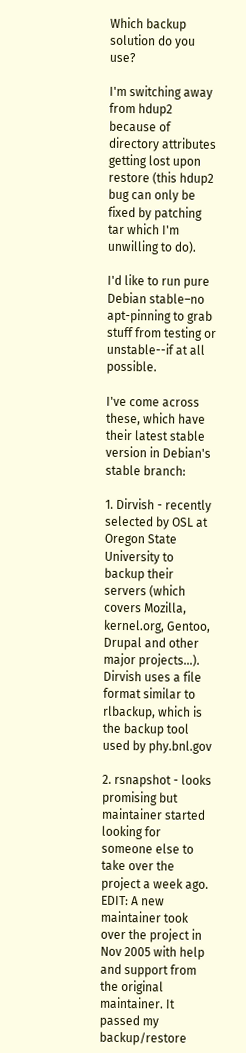Which backup solution do you use?

I'm switching away from hdup2 because of directory attributes getting lost upon restore (this hdup2 bug can only be fixed by patching tar which I'm unwilling to do).

I'd like to run pure Debian stable–no apt-pinning to grab stuff from testing or unstable--if at all possible.

I've come across these, which have their latest stable version in Debian's stable branch:

1. Dirvish - recently selected by OSL at Oregon State University to backup their servers (which covers Mozilla, kernel.org, Gentoo, Drupal and other major projects…). Dirvish uses a file format similar to rlbackup, which is the backup tool used by phy.bnl.gov

2. rsnapshot - looks promising but maintainer started looking for someone else to take over the project a week ago. EDIT: A new maintainer took over the project in Nov 2005 with help and support from the original maintainer. It passed my backup/restore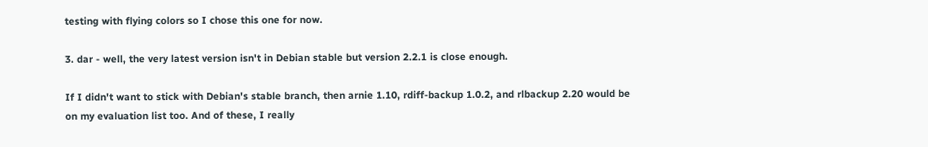testing with flying colors so I chose this one for now.

3. dar - well, the very latest version isn't in Debian stable but version 2.2.1 is close enough.

If I didn't want to stick with Debian's stable branch, then arnie 1.10, rdiff-backup 1.0.2, and rlbackup 2.20 would be on my evaluation list too. And of these, I really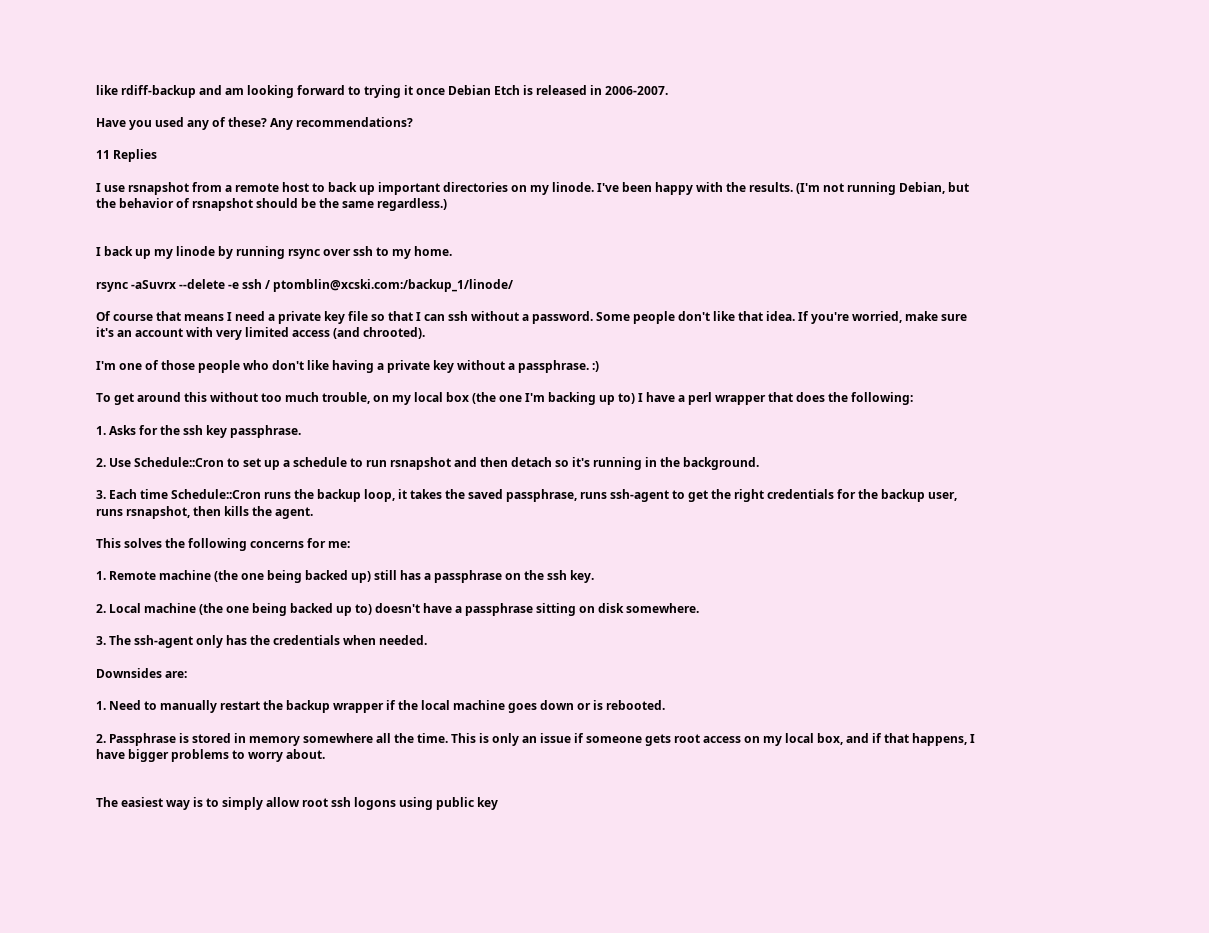like rdiff-backup and am looking forward to trying it once Debian Etch is released in 2006-2007.

Have you used any of these? Any recommendations?

11 Replies

I use rsnapshot from a remote host to back up important directories on my linode. I've been happy with the results. (I'm not running Debian, but the behavior of rsnapshot should be the same regardless.)


I back up my linode by running rsync over ssh to my home.

rsync -aSuvrx --delete -e ssh / ptomblin@xcski.com:/backup_1/linode/

Of course that means I need a private key file so that I can ssh without a password. Some people don't like that idea. If you're worried, make sure it's an account with very limited access (and chrooted).

I'm one of those people who don't like having a private key without a passphrase. :)

To get around this without too much trouble, on my local box (the one I'm backing up to) I have a perl wrapper that does the following:

1. Asks for the ssh key passphrase.

2. Use Schedule::Cron to set up a schedule to run rsnapshot and then detach so it's running in the background.

3. Each time Schedule::Cron runs the backup loop, it takes the saved passphrase, runs ssh-agent to get the right credentials for the backup user, runs rsnapshot, then kills the agent.

This solves the following concerns for me:

1. Remote machine (the one being backed up) still has a passphrase on the ssh key.

2. Local machine (the one being backed up to) doesn't have a passphrase sitting on disk somewhere.

3. The ssh-agent only has the credentials when needed.

Downsides are:

1. Need to manually restart the backup wrapper if the local machine goes down or is rebooted.

2. Passphrase is stored in memory somewhere all the time. This is only an issue if someone gets root access on my local box, and if that happens, I have bigger problems to worry about.


The easiest way is to simply allow root ssh logons using public key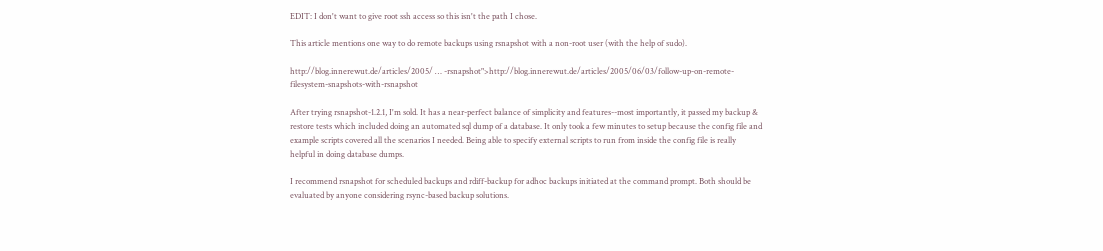EDIT: I don't want to give root ssh access so this isn't the path I chose.

This article mentions one way to do remote backups using rsnapshot with a non-root user (with the help of sudo).

http://blog.innerewut.de/articles/2005/ … -rsnapshot">http://blog.innerewut.de/articles/2005/06/03/follow-up-on-remote-filesystem-snapshots-with-rsnapshot

After trying rsnapshot-1.2.1, I'm sold. It has a near-perfect balance of simplicity and features--most importantly, it passed my backup & restore tests which included doing an automated sql dump of a database. It only took a few minutes to setup because the config file and example scripts covered all the scenarios I needed. Being able to specify external scripts to run from inside the config file is really helpful in doing database dumps.

I recommend rsnapshot for scheduled backups and rdiff-backup for adhoc backups initiated at the command prompt. Both should be evaluated by anyone considering rsync-based backup solutions.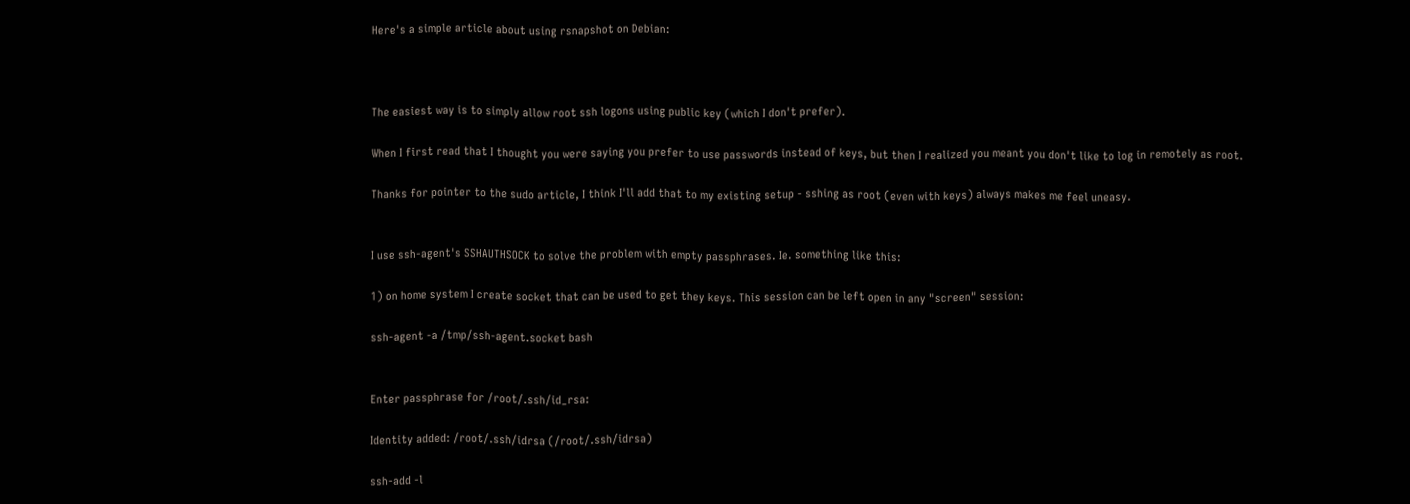Here's a simple article about using rsnapshot on Debian:



The easiest way is to simply allow root ssh logons using public key (which I don't prefer).

When I first read that I thought you were saying you prefer to use passwords instead of keys, but then I realized you meant you don't like to log in remotely as root.

Thanks for pointer to the sudo article, I think I'll add that to my existing setup - sshing as root (even with keys) always makes me feel uneasy.


I use ssh-agent's SSHAUTHSOCK to solve the problem with empty passphrases. Ie. something like this:

1) on home system I create socket that can be used to get they keys. This session can be left open in any "screen" session:

ssh-agent -a /tmp/ssh-agent.socket bash


Enter passphrase for /root/.ssh/id_rsa:

Identity added: /root/.ssh/idrsa (/root/.ssh/idrsa)

ssh-add -l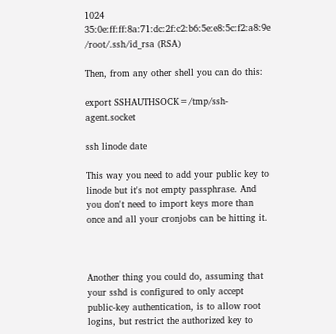1024 35:0e:ff:ff:8a:71:dc:2f:c2:b6:5e:e8:5c:f2:a8:9e /root/.ssh/id_rsa (RSA)

Then, from any other shell you can do this:

export SSHAUTHSOCK=/tmp/ssh-agent.socket

ssh linode date

This way you need to add your public key to linode but it's not empty passphrase. And you don't need to import keys more than once and all your cronjobs can be hitting it.



Another thing you could do, assuming that your sshd is configured to only accept public-key authentication, is to allow root logins, but restrict the authorized key to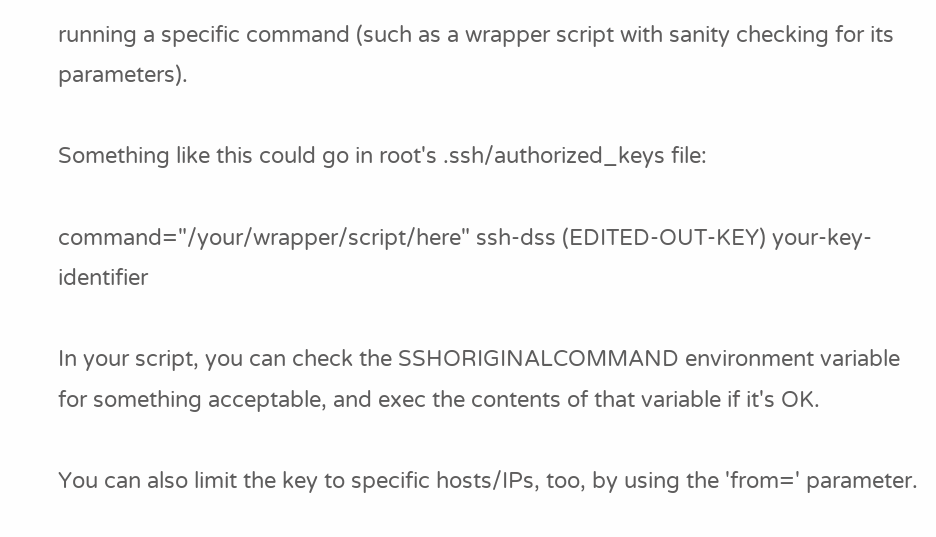running a specific command (such as a wrapper script with sanity checking for its parameters).

Something like this could go in root's .ssh/authorized_keys file:

command="/your/wrapper/script/here" ssh-dss (EDITED-OUT-KEY) your-key-identifier

In your script, you can check the SSHORIGINALCOMMAND environment variable for something acceptable, and exec the contents of that variable if it's OK.

You can also limit the key to specific hosts/IPs, too, by using the 'from=' parameter.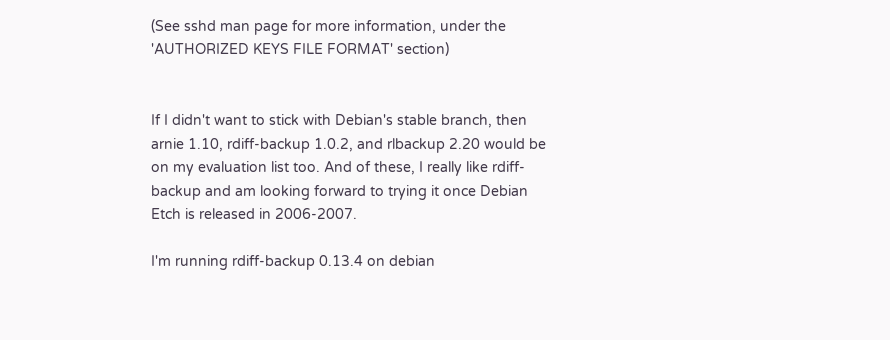(See sshd man page for more information, under the 'AUTHORIZED KEYS FILE FORMAT' section)


If I didn't want to stick with Debian's stable branch, then arnie 1.10, rdiff-backup 1.0.2, and rlbackup 2.20 would be on my evaluation list too. And of these, I really like rdiff-backup and am looking forward to trying it once Debian Etch is released in 2006-2007.

I'm running rdiff-backup 0.13.4 on debian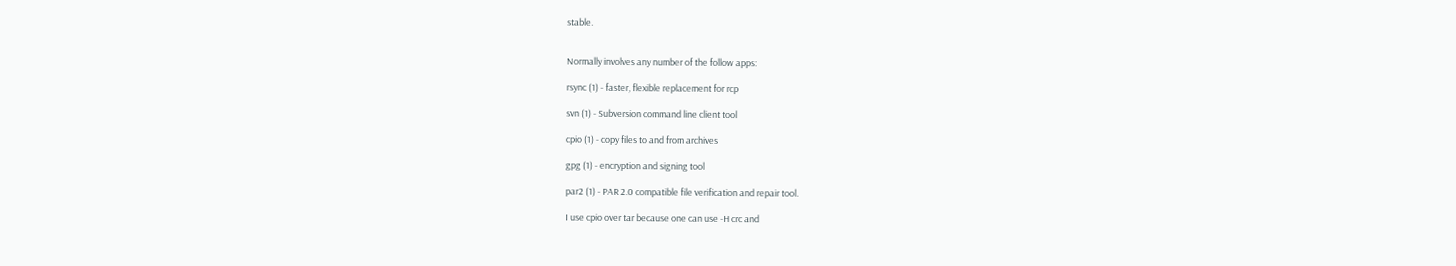stable.


Normally involves any number of the follow apps:

rsync (1) - faster, flexible replacement for rcp

svn (1) - Subversion command line client tool

cpio (1) - copy files to and from archives

gpg (1) - encryption and signing tool

par2 (1) - PAR 2.0 compatible file verification and repair tool.

I use cpio over tar because one can use -H crc and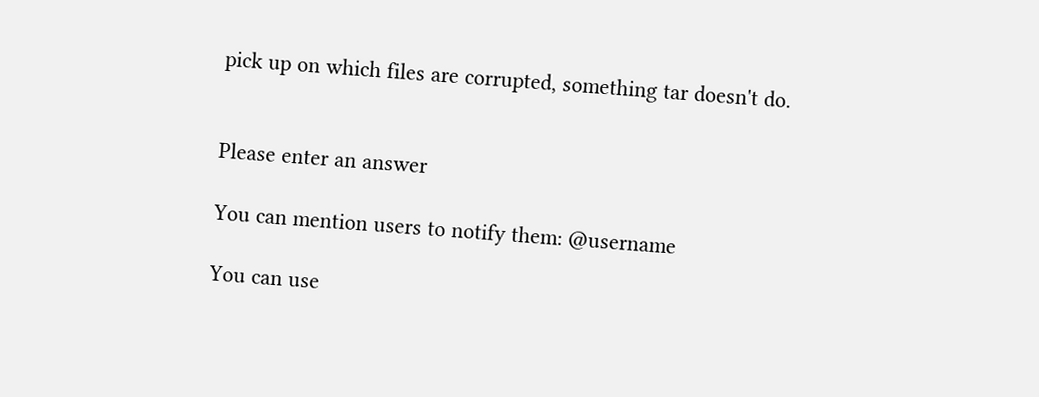pick up on which files are corrupted, something tar doesn't do.


Please enter an answer

You can mention users to notify them: @username

You can use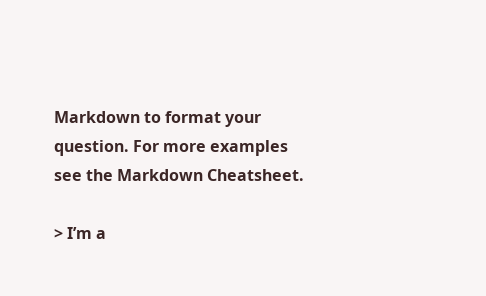Markdown to format your question. For more examples see the Markdown Cheatsheet.

> I’m a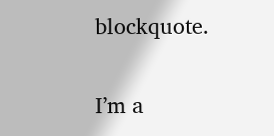blockquote.

I’m a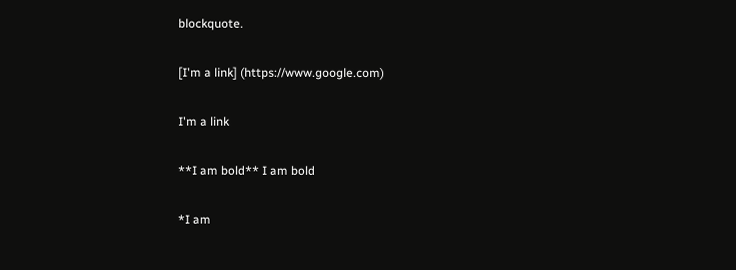blockquote.

[I'm a link] (https://www.google.com)

I'm a link

**I am bold** I am bold

*I am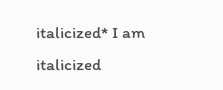italicized* I am italicized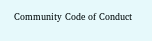Community Code of Conduct